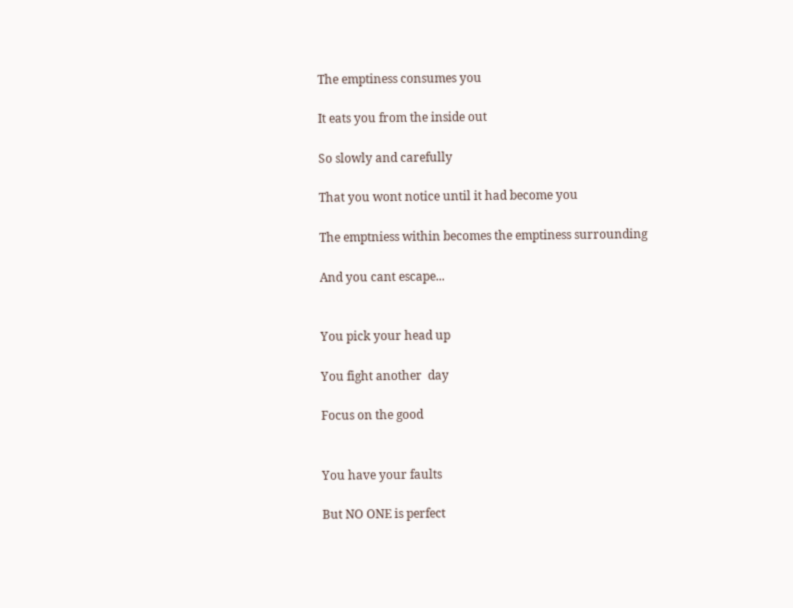The emptiness consumes you

It eats you from the inside out

So slowly and carefully

That you wont notice until it had become you

The emptniess within becomes the emptiness surrounding

And you cant escape...


You pick your head up

You fight another  day

Focus on the good


You have your faults

But NO ONE is perfect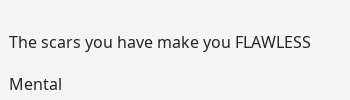The scars you have make you FLAWLESS

Mental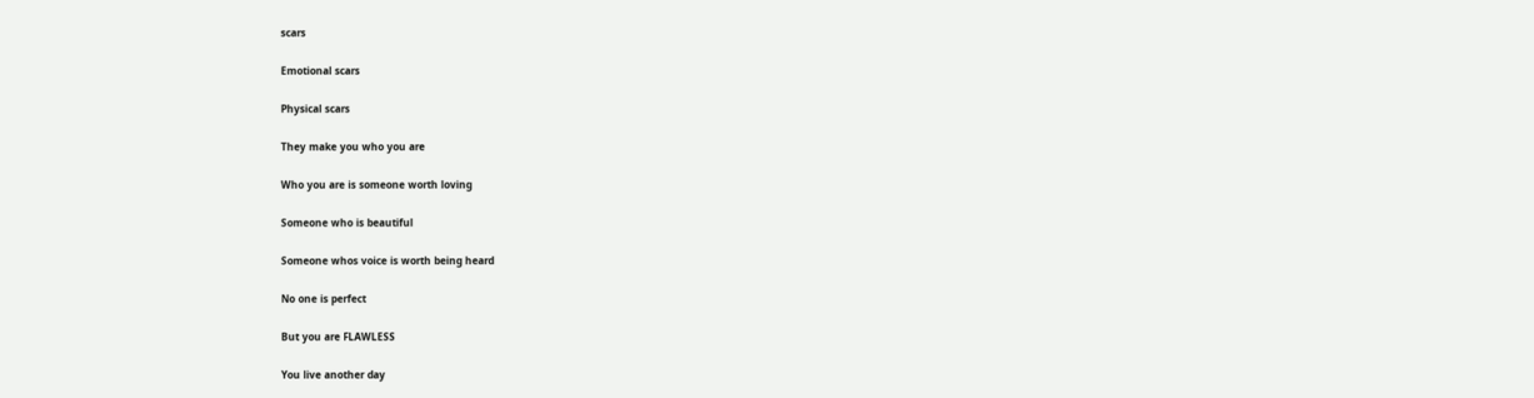scars

Emotional scars

Physical scars

They make you who you are

Who you are is someone worth loving

Someone who is beautiful

Someone whos voice is worth being heard

No one is perfect

But you are FLAWLESS

You live another day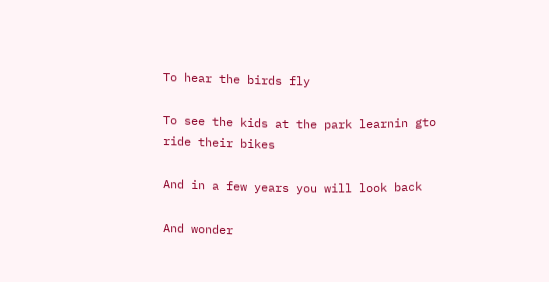To hear the birds fly

To see the kids at the park learnin gto ride their bikes

And in a few years you will look back

And wonder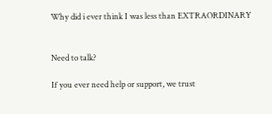Why did i ever think I was less than EXTRAORDINARY


Need to talk?

If you ever need help or support, we trust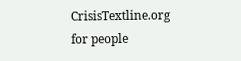CrisisTextline.org for people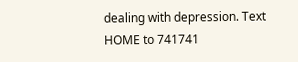dealing with depression. Text HOME to 741741